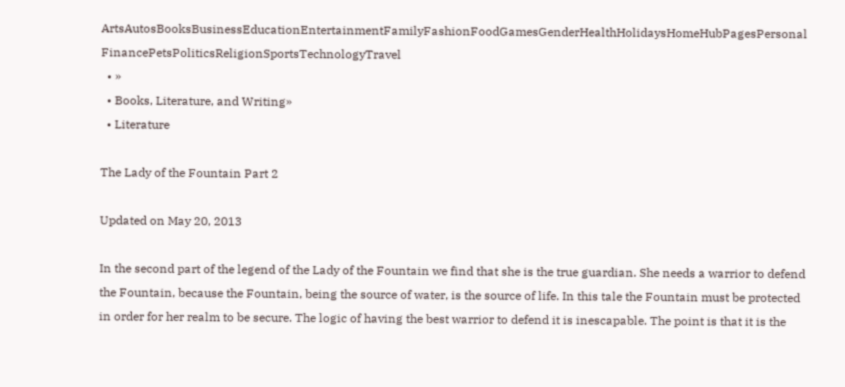ArtsAutosBooksBusinessEducationEntertainmentFamilyFashionFoodGamesGenderHealthHolidaysHomeHubPagesPersonal FinancePetsPoliticsReligionSportsTechnologyTravel
  • »
  • Books, Literature, and Writing»
  • Literature

The Lady of the Fountain Part 2

Updated on May 20, 2013

In the second part of the legend of the Lady of the Fountain we find that she is the true guardian. She needs a warrior to defend the Fountain, because the Fountain, being the source of water, is the source of life. In this tale the Fountain must be protected in order for her realm to be secure. The logic of having the best warrior to defend it is inescapable. The point is that it is the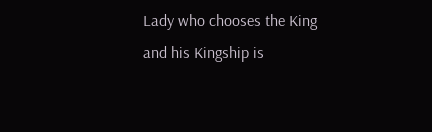Lady who chooses the King and his Kingship is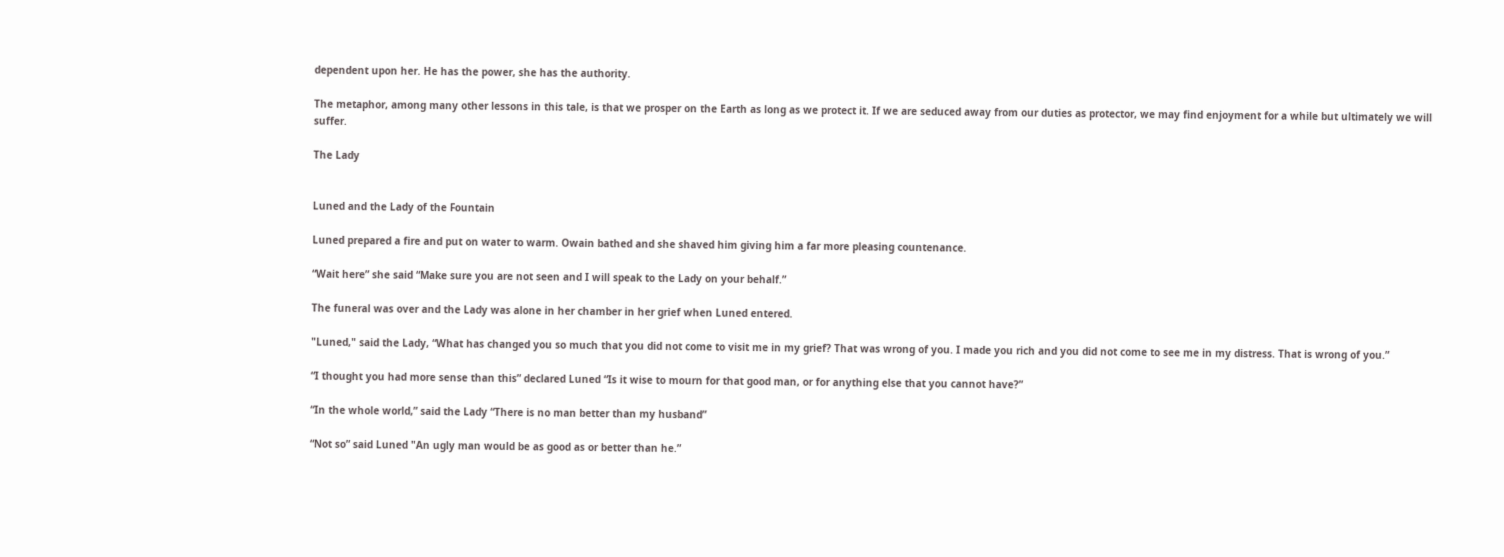dependent upon her. He has the power, she has the authority.

The metaphor, among many other lessons in this tale, is that we prosper on the Earth as long as we protect it. If we are seduced away from our duties as protector, we may find enjoyment for a while but ultimately we will suffer.

The Lady


Luned and the Lady of the Fountain

Luned prepared a fire and put on water to warm. Owain bathed and she shaved him giving him a far more pleasing countenance.

“Wait here” she said “Make sure you are not seen and I will speak to the Lady on your behalf.”

The funeral was over and the Lady was alone in her chamber in her grief when Luned entered.

"Luned," said the Lady, “What has changed you so much that you did not come to visit me in my grief? That was wrong of you. I made you rich and you did not come to see me in my distress. That is wrong of you.”

“I thought you had more sense than this” declared Luned “Is it wise to mourn for that good man, or for anything else that you cannot have?”

“In the whole world,” said the Lady “There is no man better than my husband”

“Not so” said Luned "An ugly man would be as good as or better than he.”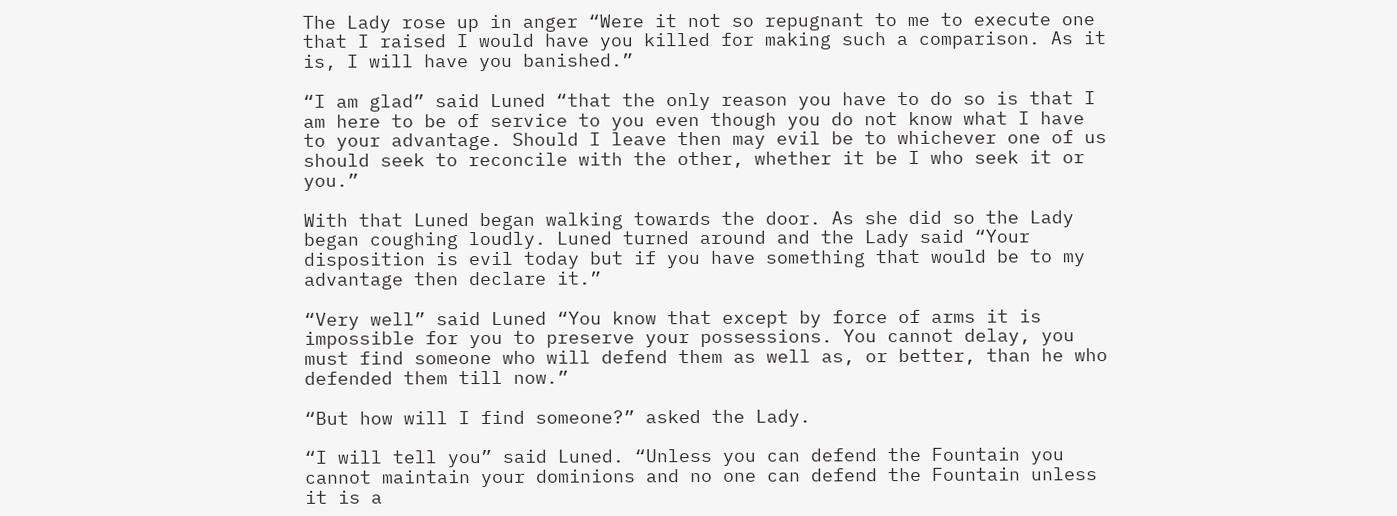The Lady rose up in anger “Were it not so repugnant to me to execute one that I raised I would have you killed for making such a comparison. As it is, I will have you banished.”

“I am glad” said Luned “that the only reason you have to do so is that I am here to be of service to you even though you do not know what I have to your advantage. Should I leave then may evil be to whichever one of us should seek to reconcile with the other, whether it be I who seek it or you.”

With that Luned began walking towards the door. As she did so the Lady began coughing loudly. Luned turned around and the Lady said “Your disposition is evil today but if you have something that would be to my advantage then declare it.”

“Very well” said Luned “You know that except by force of arms it is impossible for you to preserve your possessions. You cannot delay, you must find someone who will defend them as well as, or better, than he who defended them till now.”

“But how will I find someone?” asked the Lady.

“I will tell you” said Luned. “Unless you can defend the Fountain you cannot maintain your dominions and no one can defend the Fountain unless it is a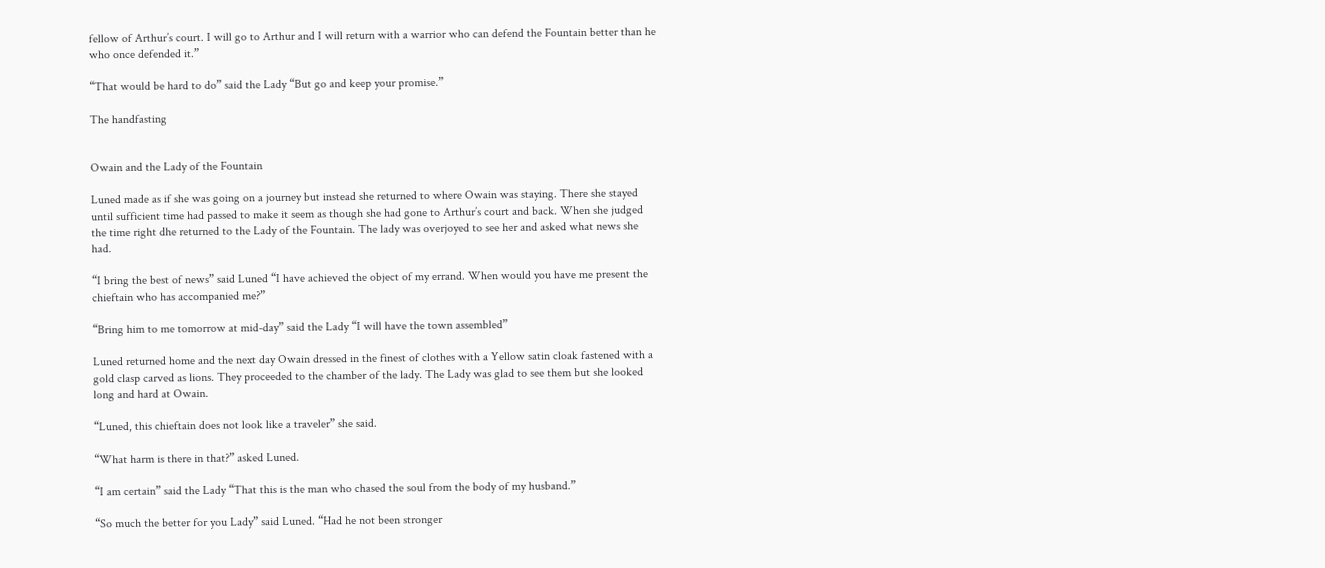fellow of Arthur’s court. I will go to Arthur and I will return with a warrior who can defend the Fountain better than he who once defended it.”

“That would be hard to do” said the Lady “But go and keep your promise.”

The handfasting


Owain and the Lady of the Fountain

Luned made as if she was going on a journey but instead she returned to where Owain was staying. There she stayed until sufficient time had passed to make it seem as though she had gone to Arthur’s court and back. When she judged the time right dhe returned to the Lady of the Fountain. The lady was overjoyed to see her and asked what news she had.

“I bring the best of news” said Luned “I have achieved the object of my errand. When would you have me present the chieftain who has accompanied me?”

“Bring him to me tomorrow at mid-day” said the Lady “I will have the town assembled”

Luned returned home and the next day Owain dressed in the finest of clothes with a Yellow satin cloak fastened with a gold clasp carved as lions. They proceeded to the chamber of the lady. The Lady was glad to see them but she looked long and hard at Owain.

“Luned, this chieftain does not look like a traveler” she said.

“What harm is there in that?” asked Luned.

“I am certain” said the Lady “That this is the man who chased the soul from the body of my husband.”

“So much the better for you Lady” said Luned. “Had he not been stronger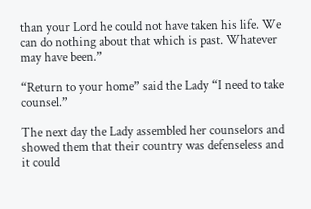than your Lord he could not have taken his life. We can do nothing about that which is past. Whatever may have been.”

“Return to your home” said the Lady “I need to take counsel.”

The next day the Lady assembled her counselors and showed them that their country was defenseless and it could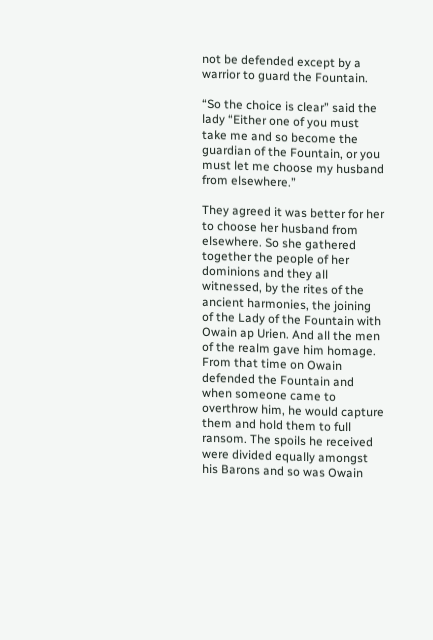not be defended except by a warrior to guard the Fountain.

“So the choice is clear” said the lady “Either one of you must take me and so become the guardian of the Fountain, or you must let me choose my husband from elsewhere.”

They agreed it was better for her to choose her husband from elsewhere. So she gathered together the people of her dominions and they all witnessed, by the rites of the ancient harmonies, the joining of the Lady of the Fountain with Owain ap Urien. And all the men of the realm gave him homage. From that time on Owain defended the Fountain and when someone came to overthrow him, he would capture them and hold them to full ransom. The spoils he received were divided equally amongst his Barons and so was Owain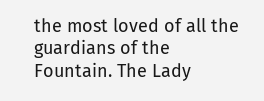the most loved of all the guardians of the Fountain. The Lady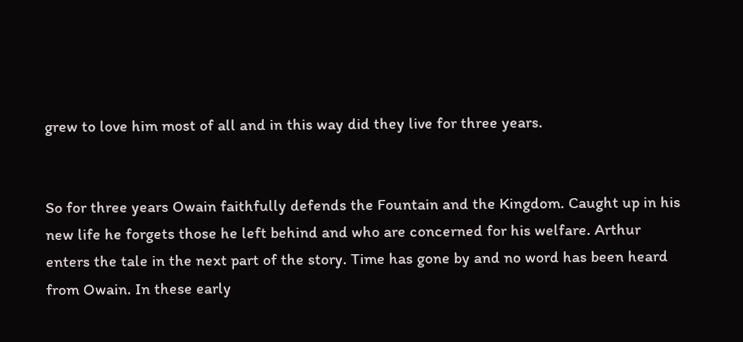grew to love him most of all and in this way did they live for three years.


So for three years Owain faithfully defends the Fountain and the Kingdom. Caught up in his new life he forgets those he left behind and who are concerned for his welfare. Arthur enters the tale in the next part of the story. Time has gone by and no word has been heard from Owain. In these early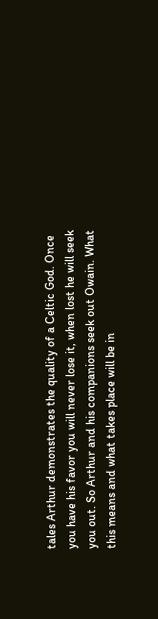tales Arthur demonstrates the quality of a Celtic God. Once you have his favor you will never lose it, when lost he will seek you out. So Arthur and his companions seek out Owain. What this means and what takes place will be in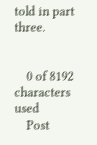told in part three.


    0 of 8192 characters used
    Post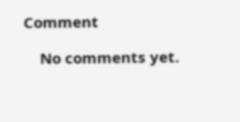Comment

    No comments yet.